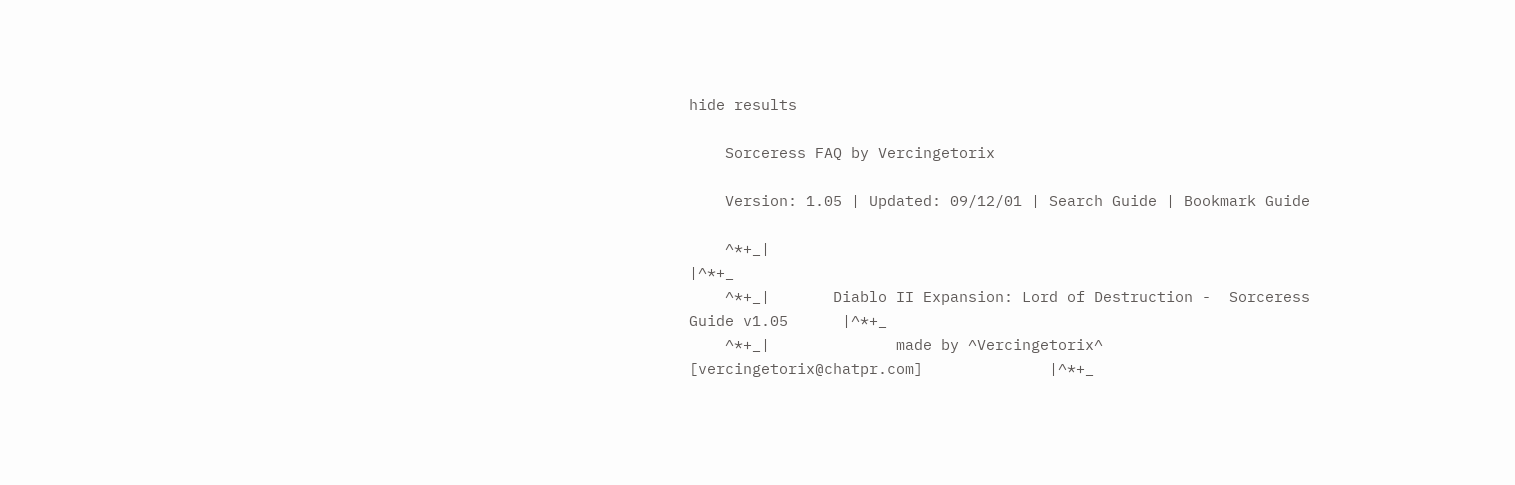hide results

    Sorceress FAQ by Vercingetorix

    Version: 1.05 | Updated: 09/12/01 | Search Guide | Bookmark Guide

    ^*+_|                                                                              |^*+_
    ^*+_|       Diablo II Expansion: Lord of Destruction -  Sorceress Guide v1.05      |^*+_
    ^*+_|              made by ^Vercingetorix^ [vercingetorix@chatpr.com]              |^*+_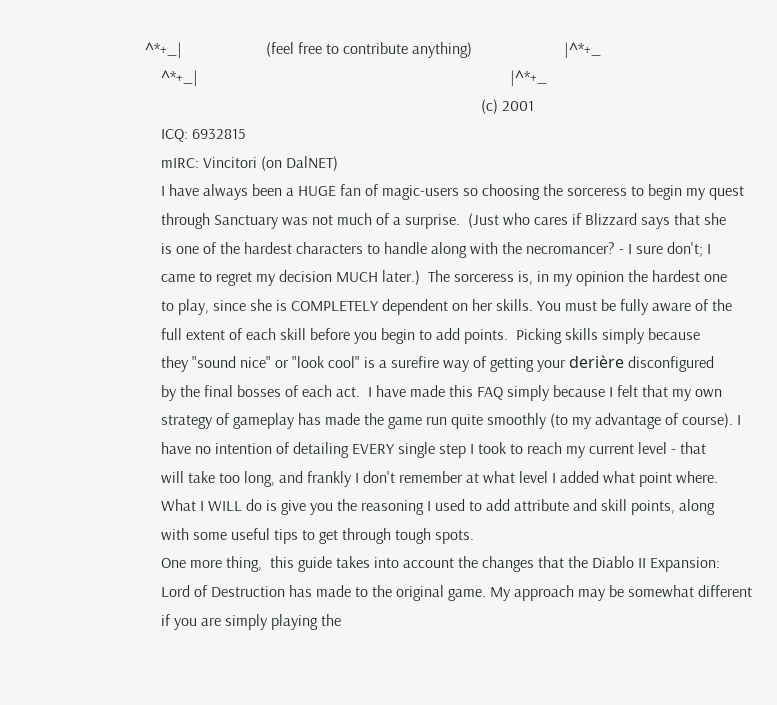^*+_|                     (feel free to contribute anything)                       |^*+_
    ^*+_|                                                                              |^*+_
                                                                                    (c) 2001
    ICQ: 6932815
    mIRC: Vincitori (on DalNET)
    I have always been a HUGE fan of magic-users so choosing the sorceress to begin my quest
    through Sanctuary was not much of a surprise.  (Just who cares if Blizzard says that she
    is one of the hardest characters to handle along with the necromancer? - I sure don't; I
    came to regret my decision MUCH later.)  The sorceress is, in my opinion the hardest one
    to play, since she is COMPLETELY dependent on her skills. You must be fully aware of the
    full extent of each skill before you begin to add points.  Picking skills simply because
    they "sound nice" or "look cool" is a surefire way of getting your derière disconfigured
    by the final bosses of each act.  I have made this FAQ simply because I felt that my own
    strategy of gameplay has made the game run quite smoothly (to my advantage of course). I
    have no intention of detailing EVERY single step I took to reach my current level - that
    will take too long, and frankly I don't remember at what level I added what point where.
    What I WILL do is give you the reasoning I used to add attribute and skill points, along
    with some useful tips to get through tough spots.
    One more thing,  this guide takes into account the changes that the Diablo II Expansion:
    Lord of Destruction has made to the original game. My approach may be somewhat different
    if you are simply playing the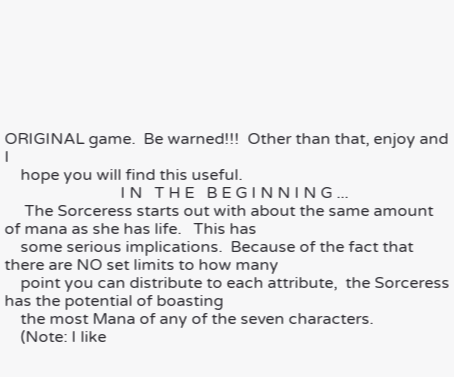ORIGINAL game.  Be warned!!!  Other than that, enjoy and I
    hope you will find this useful.
                             I N   T H E   B E G I N N I N G ...
     The Sorceress starts out with about the same amount of mana as she has life.   This has
    some serious implications.  Because of the fact that there are NO set limits to how many
    point you can distribute to each attribute,  the Sorceress has the potential of boasting
    the most Mana of any of the seven characters.
    (Note: I like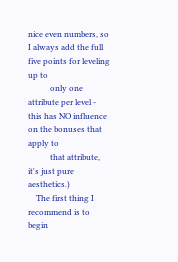nice even numbers, so I always add the full five points for leveling up to
           only one attribute per level - this has NO influence on the bonuses that apply to
           that attribute, it's just pure aesthetics.)
    The first thing I recommend is to begin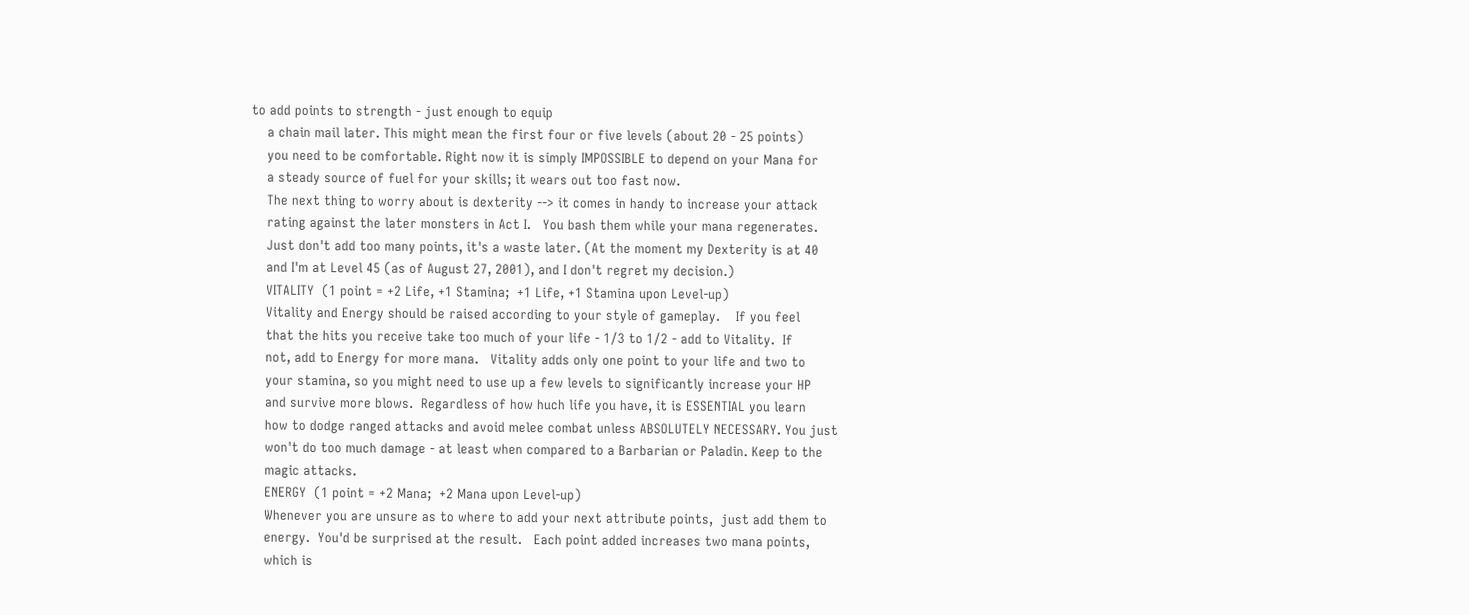to add points to strength - just enough to equip
    a chain mail later. This might mean the first four or five levels (about 20 - 25 points)
    you need to be comfortable. Right now it is simply IMPOSSIBLE to depend on your Mana for
    a steady source of fuel for your skills; it wears out too fast now.
    The next thing to worry about is dexterity --> it comes in handy to increase your attack
    rating against the later monsters in Act I.   You bash them while your mana regenerates.
    Just don't add too many points, it's a waste later. (At the moment my Dexterity is at 40
    and I'm at Level 45 (as of August 27, 2001), and I don't regret my decision.)
    VITALITY  (1 point = +2 Life, +1 Stamina;  +1 Life, +1 Stamina upon Level-up)
    Vitality and Energy should be raised according to your style of gameplay.    If you feel
    that the hits you receive take too much of your life - 1/3 to 1/2 - add to Vitality.  If
    not, add to Energy for more mana.   Vitality adds only one point to your life and two to
    your stamina, so you might need to use up a few levels to significantly increase your HP
    and survive more blows.  Regardless of how huch life you have, it is ESSENTIAL you learn
    how to dodge ranged attacks and avoid melee combat unless ABSOLUTELY NECESSARY. You just
    won't do too much damage - at least when compared to a Barbarian or Paladin. Keep to the
    magic attacks.
    ENERGY  (1 point = +2 Mana;  +2 Mana upon Level-up)
    Whenever you are unsure as to where to add your next attribute points,  just add them to
    energy.  You'd be surprised at the result.   Each point added increases two mana points,
    which is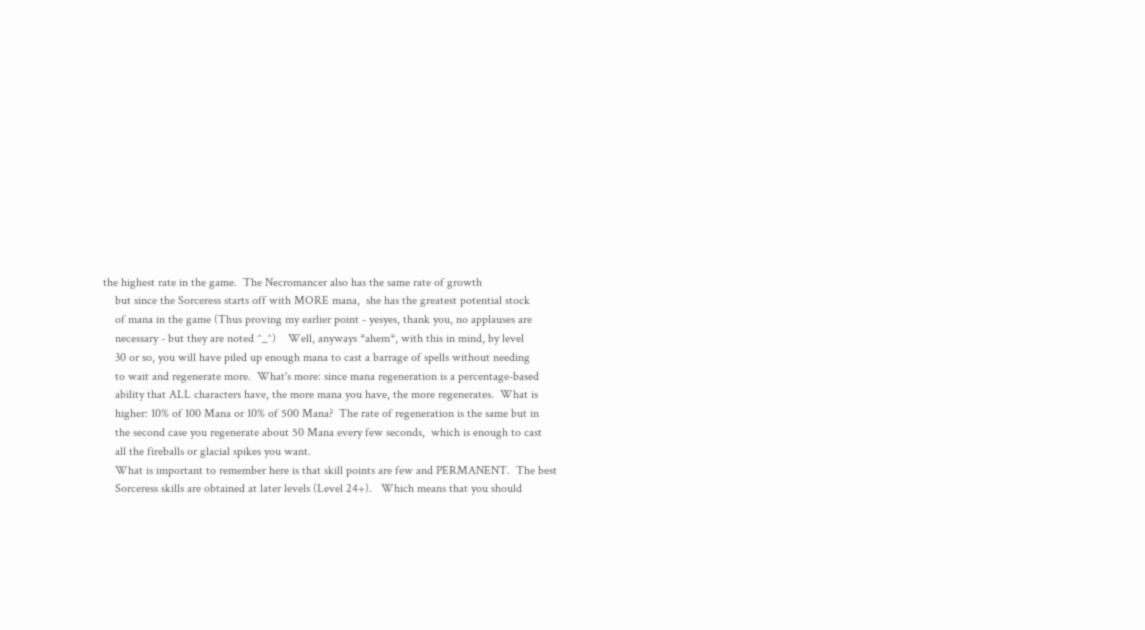the highest rate in the game.  The Necromancer also has the same rate of growth
    but since the Sorceress starts off with MORE mana,  she has the greatest potential stock
    of mana in the game (Thus proving my earlier point - yesyes, thank you, no applauses are
    necessary - but they are noted ^_^)    Well, anyways *ahem*, with this in mind, by level
    30 or so, you will have piled up enough mana to cast a barrage of spells without needing
    to wait and regenerate more.  What's more: since mana regeneration is a percentage-based
    ability that ALL characters have, the more mana you have, the more regenerates.  What is
    higher: 10% of 100 Mana or 10% of 500 Mana?  The rate of regeneration is the same but in
    the second case you regenerate about 50 Mana every few seconds,  which is enough to cast
    all the fireballs or glacial spikes you want.
    What is important to remember here is that skill points are few and PERMANENT.  The best
    Sorceress skills are obtained at later levels (Level 24+).   Which means that you should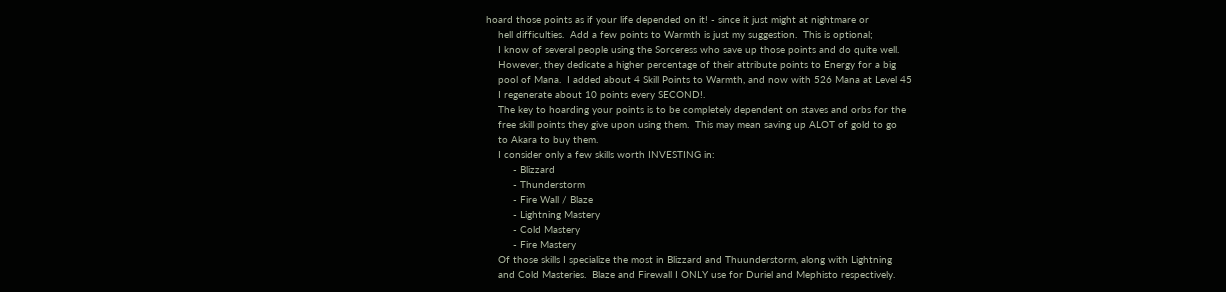hoard those points as if your life depended on it! - since it just might at nightmare or
    hell difficulties.  Add a few points to Warmth is just my suggestion.  This is optional;
    I know of several people using the Sorceress who save up those points and do quite well.
    However, they dedicate a higher percentage of their attribute points to Energy for a big
    pool of Mana.  I added about 4 Skill Points to Warmth, and now with 526 Mana at Level 45
    I regenerate about 10 points every SECOND!.
    The key to hoarding your points is to be completely dependent on staves and orbs for the
    free skill points they give upon using them.  This may mean saving up ALOT of gold to go
    to Akara to buy them.
    I consider only a few skills worth INVESTING in:
         - Blizzard
         - Thunderstorm
         - Fire Wall / Blaze
         - Lightning Mastery
         - Cold Mastery
         - Fire Mastery
    Of those skills I specialize the most in Blizzard and Thuunderstorm, along with Lightning
    and Cold Masteries.  Blaze and Firewall I ONLY use for Duriel and Mephisto respectively.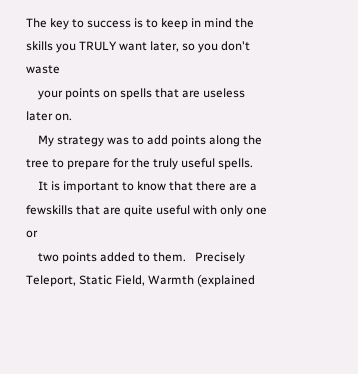The key to success is to keep in mind the skills you TRULY want later, so you don't waste
    your points on spells that are useless later on.
    My strategy was to add points along the tree to prepare for the truly useful spells.
    It is important to know that there are a fewskills that are quite useful with only one or
    two points added to them.   Precisely Teleport, Static Field, Warmth (explained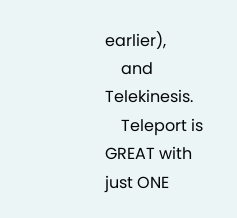earlier),
    and Telekinesis.
    Teleport is GREAT with just ONE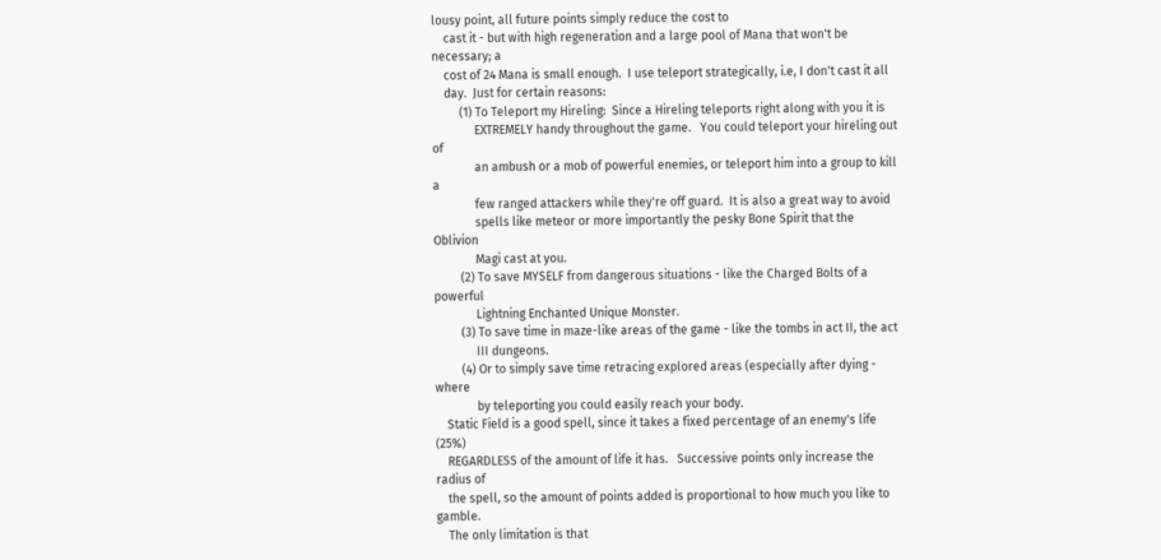lousy point, all future points simply reduce the cost to
    cast it - but with high regeneration and a large pool of Mana that won't be necessary; a
    cost of 24 Mana is small enough.  I use teleport strategically, i.e, I don't cast it all
    day.  Just for certain reasons:
         (1) To Teleport my Hireling:  Since a Hireling teleports right along with you it is
              EXTREMELY handy throughout the game.   You could teleport your hireling out of
              an ambush or a mob of powerful enemies, or teleport him into a group to kill a
              few ranged attackers while they're off guard.  It is also a great way to avoid
              spells like meteor or more importantly the pesky Bone Spirit that the Oblivion
              Magi cast at you.
         (2) To save MYSELF from dangerous situations - like the Charged Bolts of a powerful
              Lightning Enchanted Unique Monster.
         (3) To save time in maze-like areas of the game - like the tombs in act II, the act
              III dungeons.
         (4) Or to simply save time retracing explored areas (especially after dying - where
              by teleporting you could easily reach your body.
    Static Field is a good spell, since it takes a fixed percentage of an enemy's life (25%)
    REGARDLESS of the amount of life it has.   Successive points only increase the radius of
    the spell, so the amount of points added is proportional to how much you like to gamble.
    The only limitation is that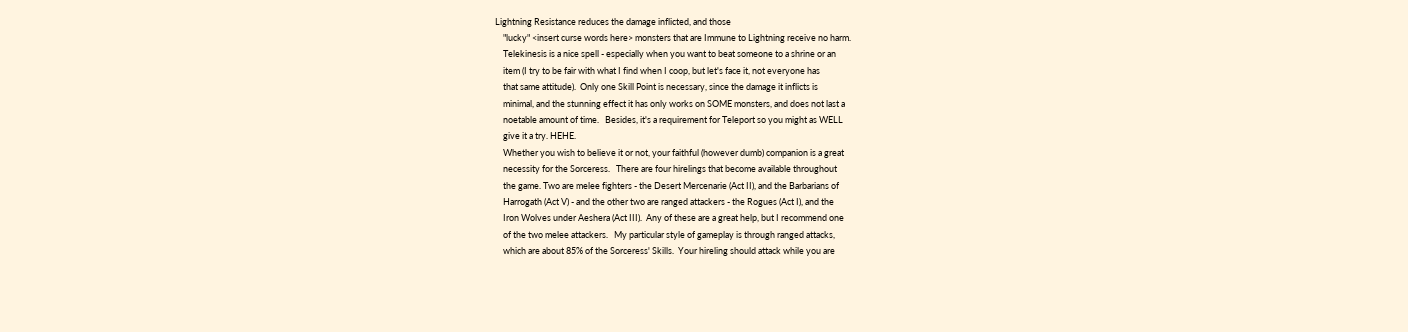Lightning Resistance reduces the damage inflicted, and those
    "lucky" <insert curse words here> monsters that are Immune to Lightning receive no harm.
    Telekinesis is a nice spell - especially when you want to beat someone to a shrine or an
    item (I try to be fair with what I find when I coop, but let's face it, not everyone has
    that same attitude).  Only one Skill Point is necessary, since the damage it inflicts is
    minimal, and the stunning effect it has only works on SOME monsters, and does not last a
    noetable amount of time.   Besides, it's a requirement for Teleport so you might as WELL
    give it a try. HEHE.
    Whether you wish to believe it or not, your faithful (however dumb) companion is a great
    necessity for the Sorceress.   There are four hirelings that become available throughout
    the game. Two are melee fighters - the Desert Mercenarie (Act II), and the Barbarians of
    Harrogath (Act V) - and the other two are ranged attackers - the Rogues (Act I), and the
    Iron Wolves under Aeshera (Act III).  Any of these are a great help, but I recommend one
    of the two melee attackers.   My particular style of gameplay is through ranged attacks,
    which are about 85% of the Sorceress' Skills.  Your hireling should attack while you are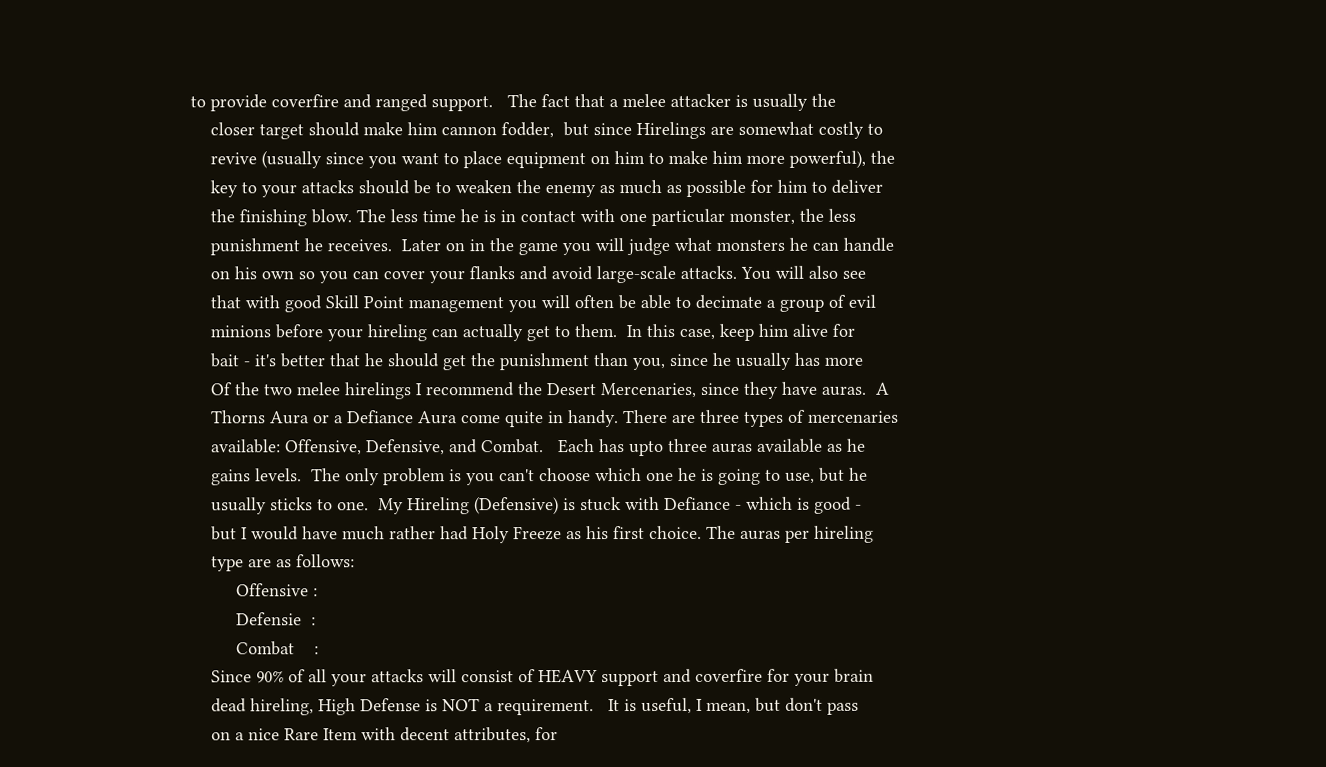to provide coverfire and ranged support.   The fact that a melee attacker is usually the
    closer target should make him cannon fodder,  but since Hirelings are somewhat costly to
    revive (usually since you want to place equipment on him to make him more powerful), the
    key to your attacks should be to weaken the enemy as much as possible for him to deliver
    the finishing blow. The less time he is in contact with one particular monster, the less
    punishment he receives.  Later on in the game you will judge what monsters he can handle
    on his own so you can cover your flanks and avoid large-scale attacks. You will also see
    that with good Skill Point management you will often be able to decimate a group of evil
    minions before your hireling can actually get to them.  In this case, keep him alive for
    bait - it's better that he should get the punishment than you, since he usually has more
    Of the two melee hirelings I recommend the Desert Mercenaries, since they have auras.  A
    Thorns Aura or a Defiance Aura come quite in handy. There are three types of mercenaries
    available: Offensive, Defensive, and Combat.   Each has upto three auras available as he
    gains levels.  The only problem is you can't choose which one he is going to use, but he
    usually sticks to one.  My Hireling (Defensive) is stuck with Defiance - which is good -
    but I would have much rather had Holy Freeze as his first choice. The auras per hireling
    type are as follows:
         Offensive :
         Defensie  :
         Combat    :
    Since 90% of all your attacks will consist of HEAVY support and coverfire for your brain
    dead hireling, High Defense is NOT a requirement.   It is useful, I mean, but don't pass
    on a nice Rare Item with decent attributes, for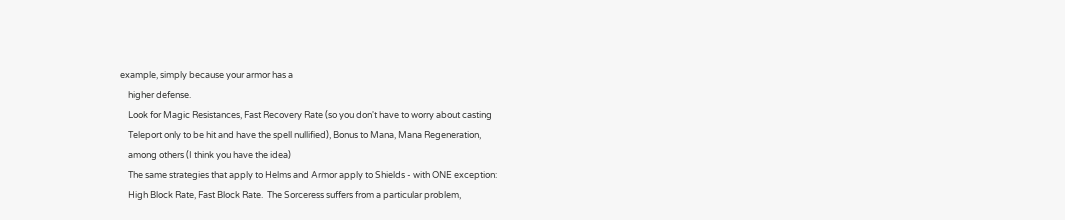example, simply because your armor has a
    higher defense.
    Look for Magic Resistances, Fast Recovery Rate (so you don't have to worry about casting
    Teleport only to be hit and have the spell nullified), Bonus to Mana, Mana Regeneration,
    among others (I think you have the idea)
    The same strategies that apply to Helms and Armor apply to Shields - with ONE exception:
    High Block Rate, Fast Block Rate.  The Sorceress suffers from a particular problem,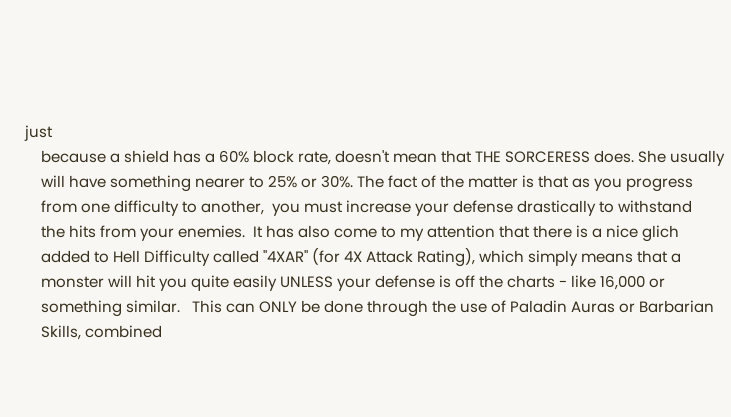just
    because a shield has a 60% block rate, doesn't mean that THE SORCERESS does. She usually
    will have something nearer to 25% or 30%. The fact of the matter is that as you progress
    from one difficulty to another,  you must increase your defense drastically to withstand
    the hits from your enemies.  It has also come to my attention that there is a nice glich
    added to Hell Difficulty called "4XAR" (for 4X Attack Rating), which simply means that a
    monster will hit you quite easily UNLESS your defense is off the charts - like 16,000 or
    something similar.   This can ONLY be done through the use of Paladin Auras or Barbarian
    Skills, combined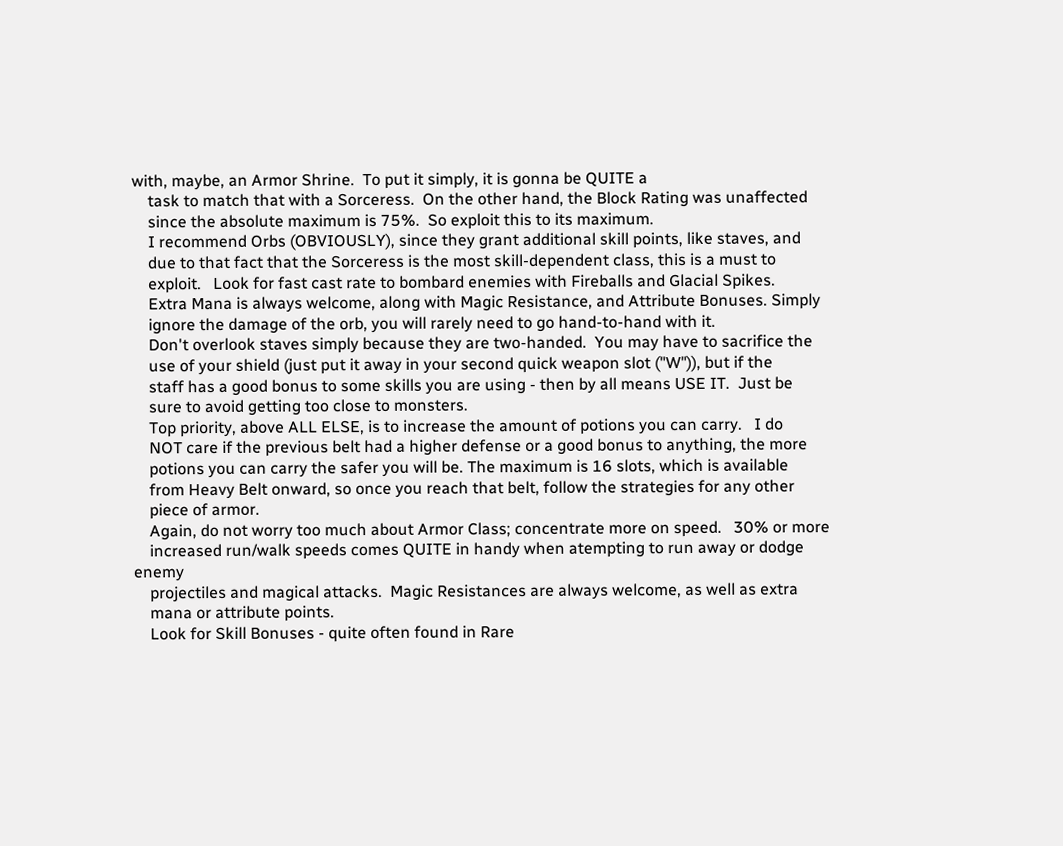with, maybe, an Armor Shrine.  To put it simply, it is gonna be QUITE a
    task to match that with a Sorceress.  On the other hand, the Block Rating was unaffected
    since the absolute maximum is 75%.  So exploit this to its maximum.
    I recommend Orbs (OBVIOUSLY), since they grant additional skill points, like staves, and
    due to that fact that the Sorceress is the most skill-dependent class, this is a must to
    exploit.   Look for fast cast rate to bombard enemies with Fireballs and Glacial Spikes.
    Extra Mana is always welcome, along with Magic Resistance, and Attribute Bonuses. Simply
    ignore the damage of the orb, you will rarely need to go hand-to-hand with it.
    Don't overlook staves simply because they are two-handed.  You may have to sacrifice the
    use of your shield (just put it away in your second quick weapon slot ("W")), but if the
    staff has a good bonus to some skills you are using - then by all means USE IT.  Just be
    sure to avoid getting too close to monsters.
    Top priority, above ALL ELSE, is to increase the amount of potions you can carry.   I do
    NOT care if the previous belt had a higher defense or a good bonus to anything, the more
    potions you can carry the safer you will be. The maximum is 16 slots, which is available
    from Heavy Belt onward, so once you reach that belt, follow the strategies for any other
    piece of armor.
    Again, do not worry too much about Armor Class; concentrate more on speed.   30% or more
    increased run/walk speeds comes QUITE in handy when atempting to run away or dodge enemy
    projectiles and magical attacks.  Magic Resistances are always welcome, as well as extra
    mana or attribute points.
    Look for Skill Bonuses - quite often found in Rare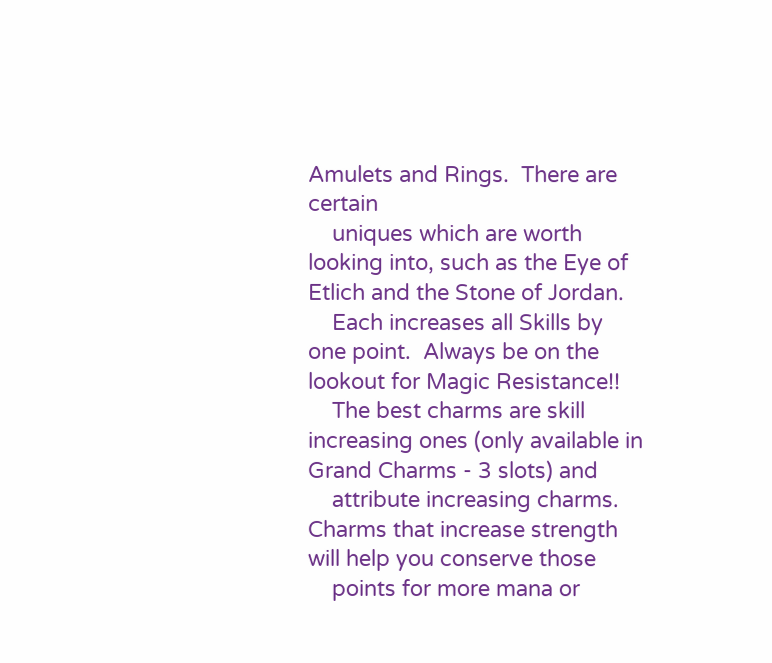Amulets and Rings.  There are certain
    uniques which are worth looking into, such as the Eye of Etlich and the Stone of Jordan.
    Each increases all Skills by one point.  Always be on the lookout for Magic Resistance!!
    The best charms are skill increasing ones (only available in Grand Charms - 3 slots) and
    attribute increasing charms.  Charms that increase strength will help you conserve those
    points for more mana or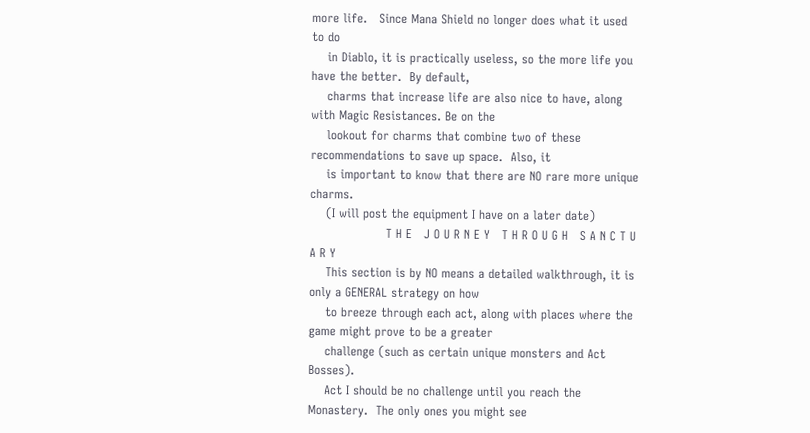more life.   Since Mana Shield no longer does what it used to do
    in Diablo, it is practically useless, so the more life you have the better.  By default,
    charms that increase life are also nice to have, along with Magic Resistances. Be on the
    lookout for charms that combine two of these recommendations to save up space.  Also, it
    is important to know that there are NO rare more unique charms.
    (I will post the equipment I have on a later date)
                   T H E   J O U R N E Y   T H R O U G H   S A N C T U A R Y
    This section is by NO means a detailed walkthrough, it is only a GENERAL strategy on how
    to breeze through each act, along with places where the game might prove to be a greater
    challenge (such as certain unique monsters and Act Bosses).
    Act I should be no challenge until you reach the Monastery.  The only ones you might see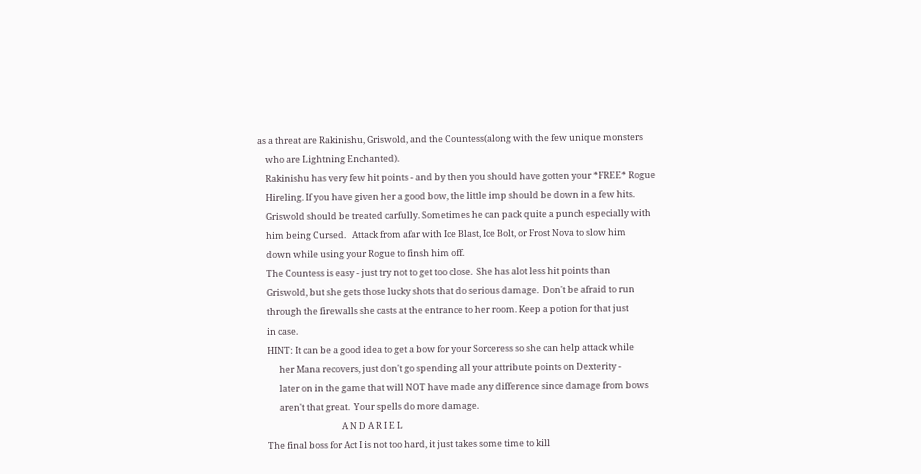as a threat are Rakinishu, Griswold, and the Countess(along with the few unique monsters
    who are Lightning Enchanted).
    Rakinishu has very few hit points - and by then you should have gotten your *FREE* Rogue
    Hireling. If you have given her a good bow, the little imp should be down in a few hits.
    Griswold should be treated carfully. Sometimes he can pack quite a punch especially with
    him being Cursed.   Attack from afar with Ice Blast, Ice Bolt, or Frost Nova to slow him
    down while using your Rogue to finsh him off.
    The Countess is easy - just try not to get too close.  She has alot less hit points than
    Griswold, but she gets those lucky shots that do serious damage.  Don't be afraid to run
    through the firewalls she casts at the entrance to her room. Keep a potion for that just
    in case.
    HINT: It can be a good idea to get a bow for your Sorceress so she can help attack while
          her Mana recovers, just don't go spending all your attribute points on Dexterity -
          later on in the game that will NOT have made any difference since damage from bows
          aren't that great.  Your spells do more damage.
                                         A N D A R I E L
    The final boss for Act I is not too hard, it just takes some time to kill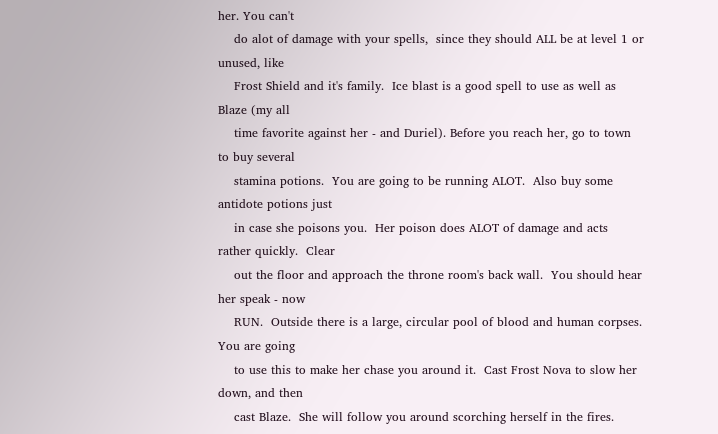her. You can't
    do alot of damage with your spells,  since they should ALL be at level 1 or unused, like
    Frost Shield and it's family.  Ice blast is a good spell to use as well as Blaze (my all
    time favorite against her - and Duriel). Before you reach her, go to town to buy several
    stamina potions.  You are going to be running ALOT.  Also buy some antidote potions just
    in case she poisons you.  Her poison does ALOT of damage and acts rather quickly.  Clear
    out the floor and approach the throne room's back wall.  You should hear her speak - now
    RUN.  Outside there is a large, circular pool of blood and human corpses.  You are going
    to use this to make her chase you around it.  Cast Frost Nova to slow her down, and then
    cast Blaze.  She will follow you around scorching herself in the fires.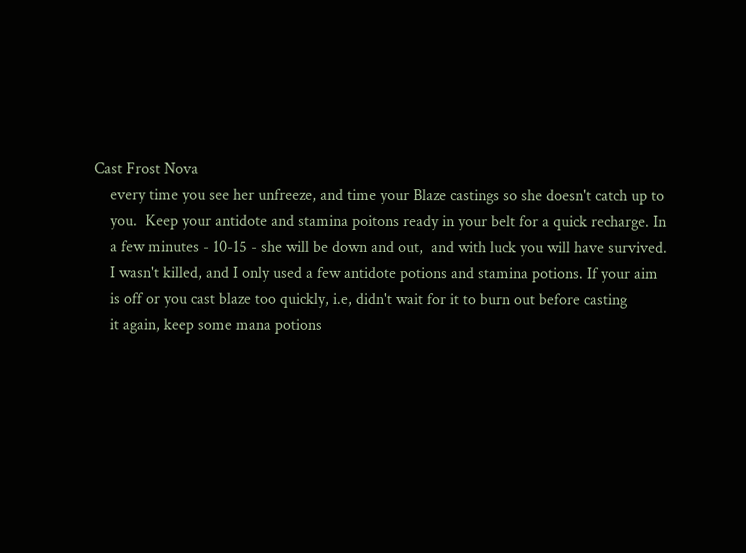Cast Frost Nova
    every time you see her unfreeze, and time your Blaze castings so she doesn't catch up to
    you.  Keep your antidote and stamina poitons ready in your belt for a quick recharge. In
    a few minutes - 10-15 - she will be down and out,  and with luck you will have survived.
    I wasn't killed, and I only used a few antidote potions and stamina potions. If your aim
    is off or you cast blaze too quickly, i.e, didn't wait for it to burn out before casting
    it again, keep some mana potions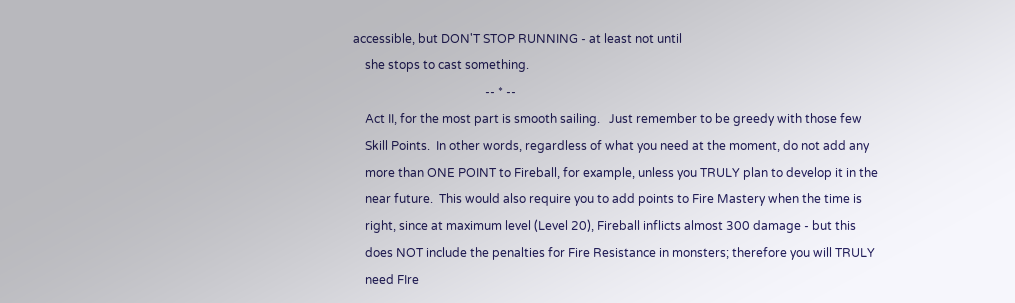accessible, but DON'T STOP RUNNING - at least not until
    she stops to cast something.
                                            -- * --
    Act II, for the most part is smooth sailing.   Just remember to be greedy with those few
    Skill Points.  In other words, regardless of what you need at the moment, do not add any
    more than ONE POINT to Fireball, for example, unless you TRULY plan to develop it in the
    near future.  This would also require you to add points to Fire Mastery when the time is
    right, since at maximum level (Level 20), Fireball inflicts almost 300 damage - but this
    does NOT include the penalties for Fire Resistance in monsters; therefore you will TRULY
    need FIre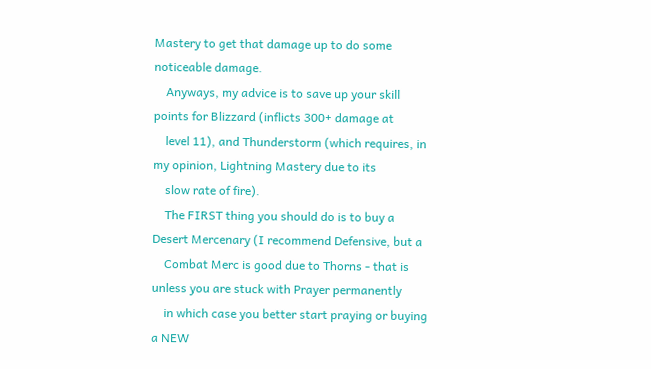Mastery to get that damage up to do some noticeable damage.
    Anyways, my advice is to save up your skill points for Blizzard (inflicts 300+ damage at
    level 11), and Thunderstorm (which requires, in my opinion, Lightning Mastery due to its
    slow rate of fire).
    The FIRST thing you should do is to buy a Desert Mercenary (I recommend Defensive, but a
    Combat Merc is good due to Thorns - that is unless you are stuck with Prayer permanently
    in which case you better start praying or buying a NEW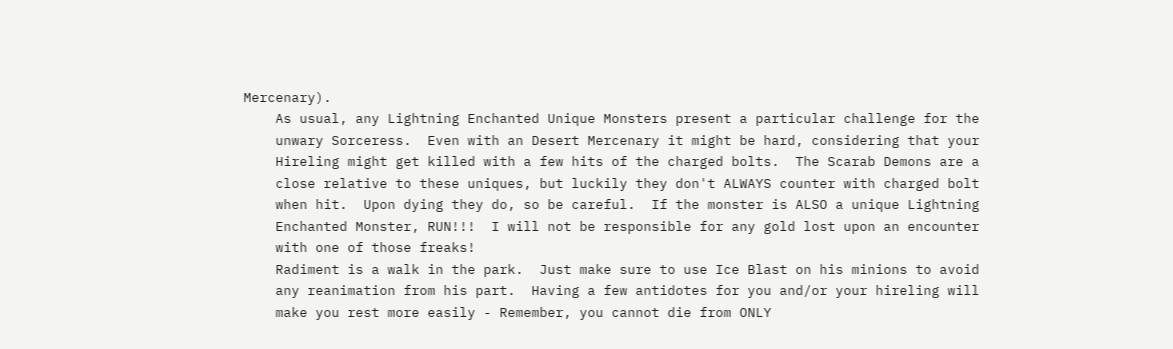Mercenary).
    As usual, any Lightning Enchanted Unique Monsters present a particular challenge for the
    unwary Sorceress.  Even with an Desert Mercenary it might be hard, considering that your
    Hireling might get killed with a few hits of the charged bolts.  The Scarab Demons are a
    close relative to these uniques, but luckily they don't ALWAYS counter with charged bolt
    when hit.  Upon dying they do, so be careful.  If the monster is ALSO a unique Lightning
    Enchanted Monster, RUN!!!  I will not be responsible for any gold lost upon an encounter
    with one of those freaks!
    Radiment is a walk in the park.  Just make sure to use Ice Blast on his minions to avoid
    any reanimation from his part.  Having a few antidotes for you and/or your hireling will
    make you rest more easily - Remember, you cannot die from ONLY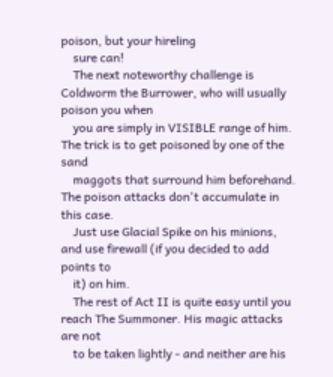poison, but your hireling
    sure can!
    The next noteworthy challenge is Coldworm the Burrower, who will usually poison you when
    you are simply in VISIBLE range of him.  The trick is to get poisoned by one of the sand
    maggots that surround him beforehand.  The poison attacks don't accumulate in this case.
    Just use Glacial Spike on his minions, and use firewall (if you decided to add points to
    it) on him.
    The rest of Act II is quite easy until you reach The Summoner. His magic attacks are not
    to be taken lightly - and neither are his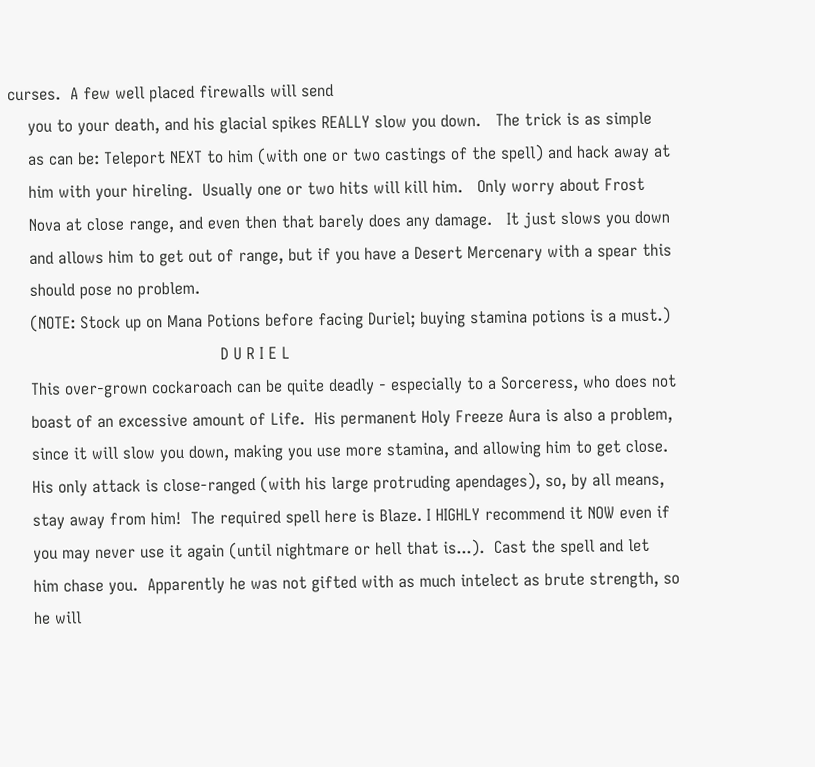curses.  A few well placed firewalls will send
    you to your death, and his glacial spikes REALLY slow you down.   The trick is as simple
    as can be: Teleport NEXT to him (with one or two castings of the spell) and hack away at
    him with your hireling.  Usually one or two hits will kill him.   Only worry about Frost
    Nova at close range, and even then that barely does any damage.   It just slows you down
    and allows him to get out of range, but if you have a Desert Mercenary with a spear this
    should pose no problem.
    (NOTE: Stock up on Mana Potions before facing Duriel; buying stamina potions is a must.)
                                          D U R I E L
    This over-grown cockaroach can be quite deadly - especially to a Sorceress, who does not
    boast of an excessive amount of Life.  His permanent Holy Freeze Aura is also a problem,
    since it will slow you down, making you use more stamina, and allowing him to get close.
    His only attack is close-ranged (with his large protruding apendages), so, by all means,
    stay away from him!  The required spell here is Blaze. I HIGHLY recommend it NOW even if
    you may never use it again (until nightmare or hell that is...).  Cast the spell and let
    him chase you.  Apparently he was not gifted with as much intelect as brute strength, so
    he will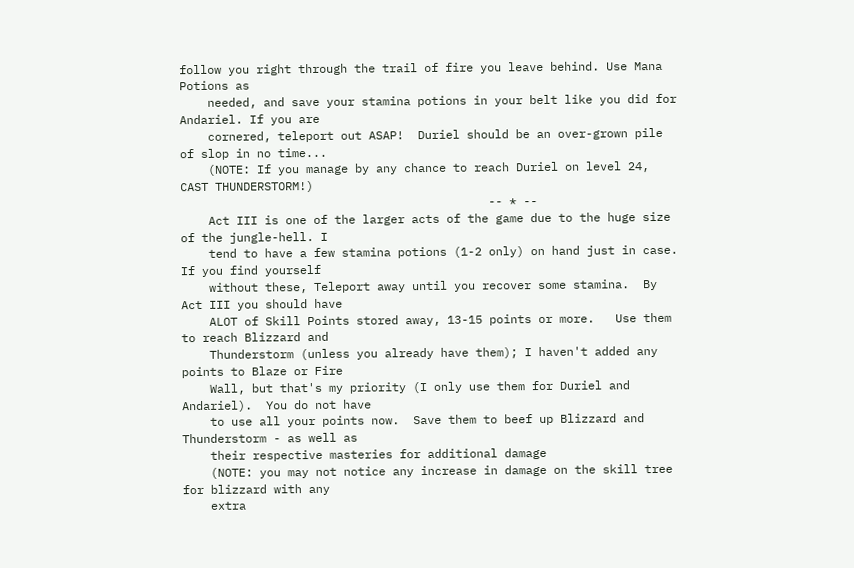follow you right through the trail of fire you leave behind. Use Mana Potions as
    needed, and save your stamina potions in your belt like you did for Andariel. If you are
    cornered, teleport out ASAP!  Duriel should be an over-grown pile of slop in no time...
    (NOTE: If you manage by any chance to reach Duriel on level 24, CAST THUNDERSTORM!)
                                            -- * --
    Act III is one of the larger acts of the game due to the huge size of the jungle-hell. I
    tend to have a few stamina potions (1-2 only) on hand just in case. If you find yourself
    without these, Teleport away until you recover some stamina.  By Act III you should have
    ALOT of Skill Points stored away, 13-15 points or more.   Use them to reach Blizzard and
    Thunderstorm (unless you already have them); I haven't added any points to Blaze or Fire
    Wall, but that's my priority (I only use them for Duriel and Andariel).  You do not have
    to use all your points now.  Save them to beef up Blizzard and Thunderstorm - as well as
    their respective masteries for additional damage
    (NOTE: you may not notice any increase in damage on the skill tree for blizzard with any
    extra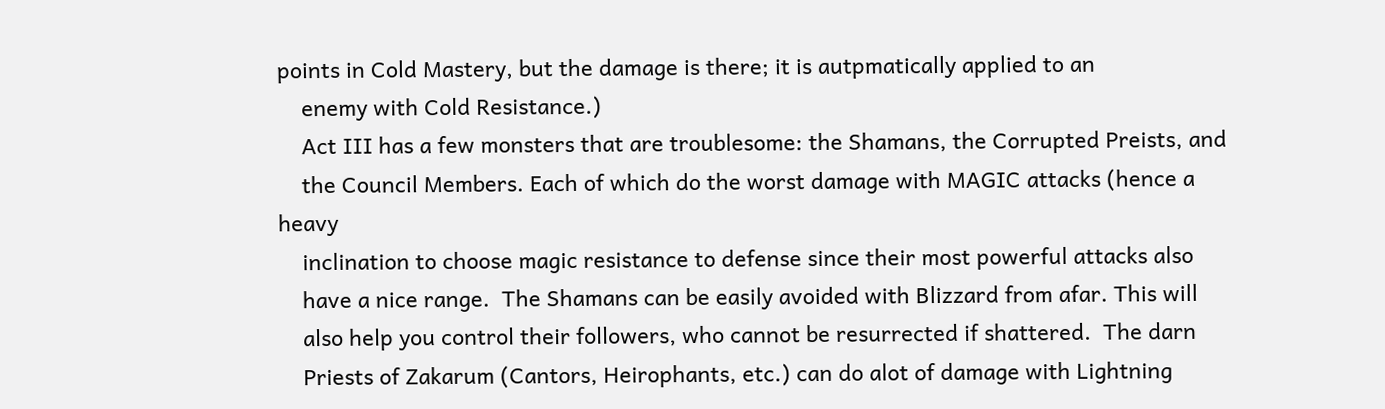points in Cold Mastery, but the damage is there; it is autpmatically applied to an
    enemy with Cold Resistance.)
    Act III has a few monsters that are troublesome: the Shamans, the Corrupted Preists, and
    the Council Members. Each of which do the worst damage with MAGIC attacks (hence a heavy
    inclination to choose magic resistance to defense since their most powerful attacks also
    have a nice range.  The Shamans can be easily avoided with Blizzard from afar. This will
    also help you control their followers, who cannot be resurrected if shattered.  The darn
    Priests of Zakarum (Cantors, Heirophants, etc.) can do alot of damage with Lightning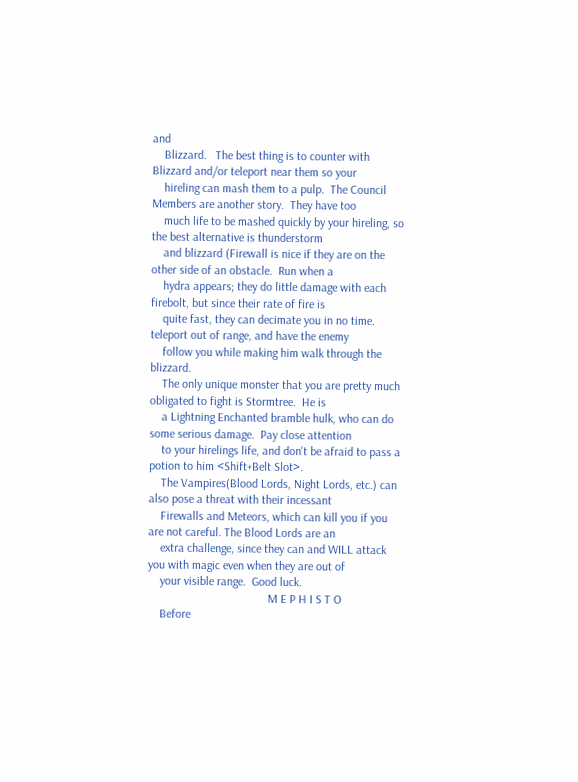and
    Blizzard.   The best thing is to counter with Blizzard and/or teleport near them so your
    hireling can mash them to a pulp.  The Council Members are another story.  They have too
    much life to be mashed quickly by your hireling, so the best alternative is thunderstorm
    and blizzard (Firewall is nice if they are on the other side of an obstacle.  Run when a
    hydra appears; they do little damage with each firebolt, but since their rate of fire is
    quite fast, they can decimate you in no time.  teleport out of range, and have the enemy
    follow you while making him walk through the blizzard.
    The only unique monster that you are pretty much obligated to fight is Stormtree.  He is
    a Lightning Enchanted bramble hulk, who can do some serious damage.  Pay close attention
    to your hirelings life, and don't be afraid to pass a potion to him <Shift+Belt Slot>.
    The Vampires(Blood Lords, Night Lords, etc.) can also pose a threat with their incessant
    Firewalls and Meteors, which can kill you if you are not careful. The Blood Lords are an
    extra challenge, since they can and WILL attack you with magic even when they are out of
    your visible range.  Good luck.
                                        M E P H I S T O
    Before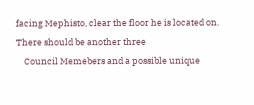facing Mephisto, clear the floor he is located on.  There should be another three
    Council Memebers and a possible unique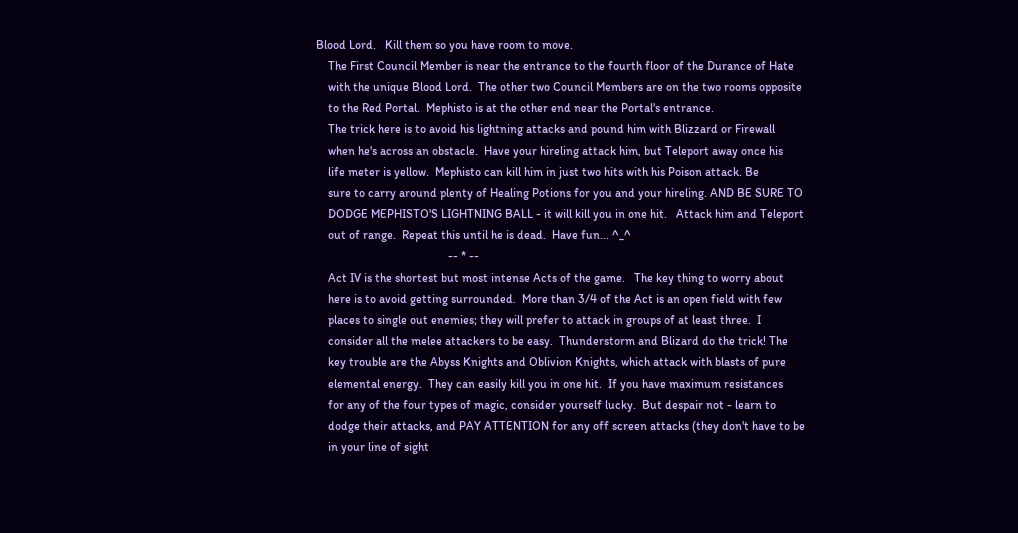Blood Lord.   Kill them so you have room to move.
    The First Council Member is near the entrance to the fourth floor of the Durance of Hate
    with the unique Blood Lord.  The other two Council Members are on the two rooms opposite
    to the Red Portal.  Mephisto is at the other end near the Portal's entrance.
    The trick here is to avoid his lightning attacks and pound him with Blizzard or Firewall
    when he's across an obstacle.  Have your hireling attack him, but Teleport away once his
    life meter is yellow.  Mephisto can kill him in just two hits with his Poison attack. Be
    sure to carry around plenty of Healing Potions for you and your hireling. AND BE SURE TO
    DODGE MEPHISTO'S LIGHTNING BALL - it will kill you in one hit.   Attack him and Teleport
    out of range.  Repeat this until he is dead.  Have fun... ^_^
                                            -- * --
    Act IV is the shortest but most intense Acts of the game.   The key thing to worry about
    here is to avoid getting surrounded.  More than 3/4 of the Act is an open field with few
    places to single out enemies; they will prefer to attack in groups of at least three.  I
    consider all the melee attackers to be easy.  Thunderstorm and Blizard do the trick! The
    key trouble are the Abyss Knights and Oblivion Knights, which attack with blasts of pure
    elemental energy.  They can easily kill you in one hit.  If you have maximum resistances
    for any of the four types of magic, consider yourself lucky.  But despair not - learn to
    dodge their attacks, and PAY ATTENTION for any off screen attacks (they don't have to be
    in your line of sight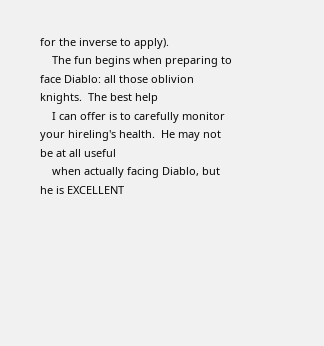for the inverse to apply).
    The fun begins when preparing to face Diablo: all those oblivion knights.  The best help
    I can offer is to carefully monitor your hireling's health.  He may not be at all useful
    when actually facing Diablo, but he is EXCELLENT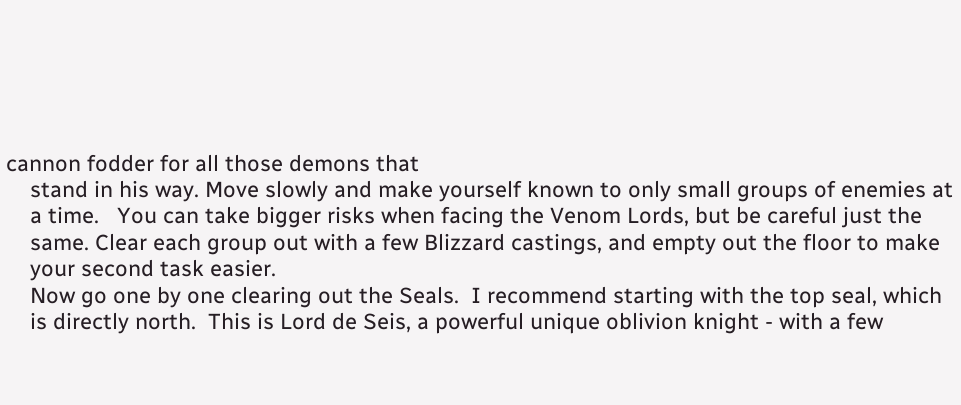cannon fodder for all those demons that
    stand in his way. Move slowly and make yourself known to only small groups of enemies at
    a time.   You can take bigger risks when facing the Venom Lords, but be careful just the
    same. Clear each group out with a few Blizzard castings, and empty out the floor to make
    your second task easier.
    Now go one by one clearing out the Seals.  I recommend starting with the top seal, which
    is directly north.  This is Lord de Seis, a powerful unique oblivion knight - with a few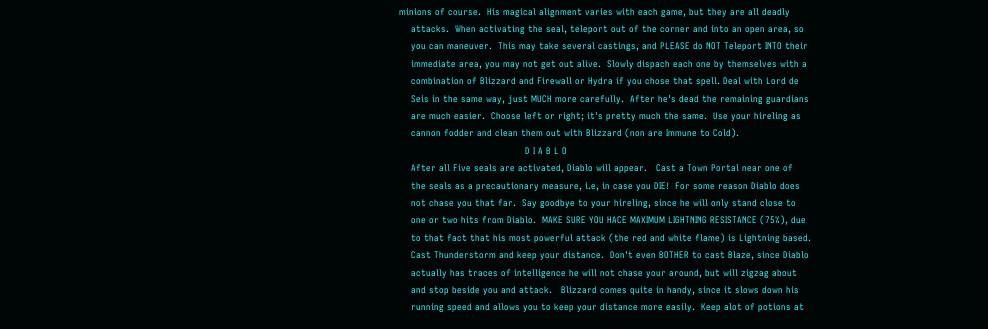minions of course.  His magical alignment varies with each game, but they are all deadly
    attacks.  When activating the seal, teleport out of the corner and into an open area, so
    you can maneuver.  This may take several castings, and PLEASE do NOT Teleport INTO their
    immediate area, you may not get out alive.  Slowly dispach each one by themselves with a
    combination of Blizzard and Firewall or Hydra if you chose that spell. Deal with Lord de
    Seis in the same way, just MUCH more carefully.  After he's dead the remaining guardians
    are much easier.  Choose left or right; it's pretty much the same.  Use your hireling as
    cannon fodder and clean them out with Blizzard (non are Immune to Cold).
                                          D I A B L O
    After all Five seals are activated, Diablo will appear.   Cast a Town Portal near one of
    the seals as a precautionary measure, i.e, in case you DIE!  For some reason Diablo does
    not chase you that far.  Say goodbye to your hireling, since he will only stand close to
    one or two hits from Diablo.  MAKE SURE YOU HACE MAXIMUM LIGHTNING RESISTANCE (75%), due
    to that fact that his most powerful attack (the red and white flame) is Lightning based.
    Cast Thunderstorm and keep your distance.  Don't even BOTHER to cast Blaze, since Diablo
    actually has traces of intelligence he will not chase your around, but will zigzag about
    and stop beside you and attack.   Blizzard comes quite in handy, since it slows down his
    running speed and allows you to keep your distance more easily.  Keep alot of potions at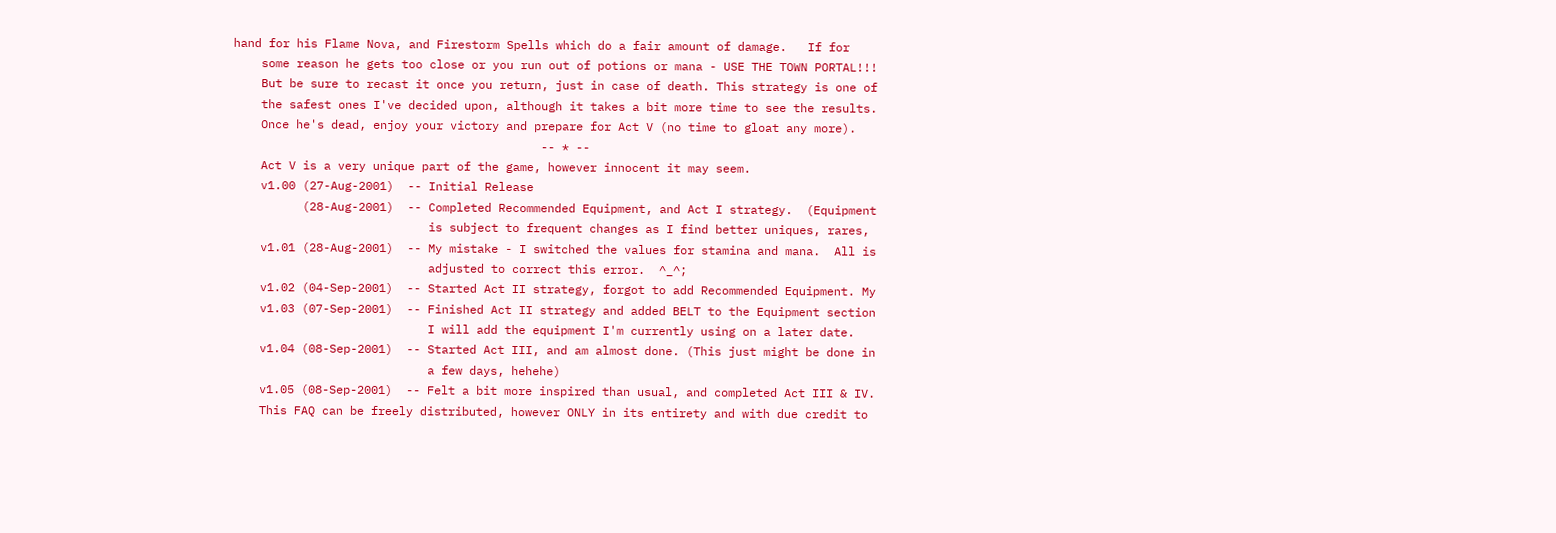hand for his Flame Nova, and Firestorm Spells which do a fair amount of damage.   If for
    some reason he gets too close or you run out of potions or mana - USE THE TOWN PORTAL!!!
    But be sure to recast it once you return, just in case of death. This strategy is one of
    the safest ones I've decided upon, although it takes a bit more time to see the results.
    Once he's dead, enjoy your victory and prepare for Act V (no time to gloat any more).
                                            -- * --
    Act V is a very unique part of the game, however innocent it may seem.
    v1.00 (27-Aug-2001)  -- Initial Release
          (28-Aug-2001)  -- Completed Recommended Equipment, and Act I strategy.  (Equipment
                            is subject to frequent changes as I find better uniques, rares,
    v1.01 (28-Aug-2001)  -- My mistake - I switched the values for stamina and mana.  All is
                            adjusted to correct this error.  ^_^;
    v1.02 (04-Sep-2001)  -- Started Act II strategy, forgot to add Recommended Equipment. My
    v1.03 (07-Sep-2001)  -- Finished Act II strategy and added BELT to the Equipment section
                            I will add the equipment I'm currently using on a later date.
    v1.04 (08-Sep-2001)  -- Started Act III, and am almost done. (This just might be done in
                            a few days, hehehe)
    v1.05 (08-Sep-2001)  -- Felt a bit more inspired than usual, and completed Act III & IV.
    This FAQ can be freely distributed, however ONLY in its entirety and with due credit to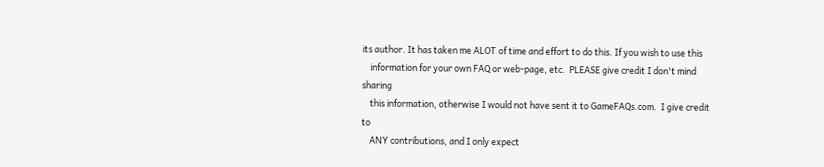its author. It has taken me ALOT of time and effort to do this. If you wish to use this
    information for your own FAQ or web-page, etc.  PLEASE give credit I don't mind sharing
    this information, otherwise I would not have sent it to GameFAQs.com.  I give credit to
    ANY contributions, and I only expect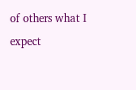of others what I expect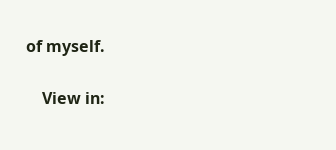of myself.

    View in: